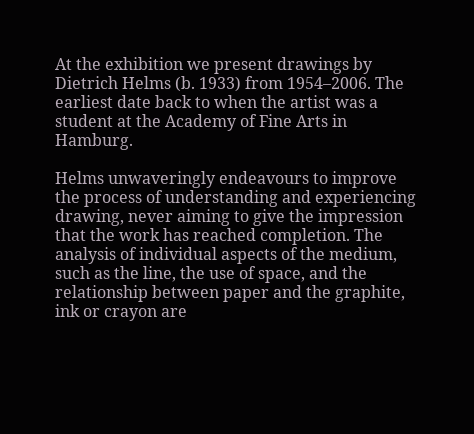At the exhibition we present drawings by Dietrich Helms (b. 1933) from 1954–2006. The earliest date back to when the artist was a student at the Academy of Fine Arts in Hamburg.

Helms unwaveringly endeavours to improve the process of understanding and experiencing drawing, never aiming to give the impression that the work has reached completion. The analysis of individual aspects of the medium, such as the line, the use of space, and the relationship between paper and the graphite, ink or crayon are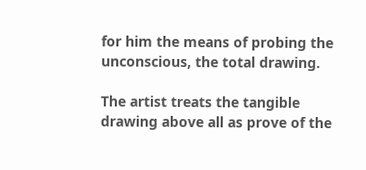for him the means of probing the unconscious, the total drawing.

The artist treats the tangible drawing above all as prove of the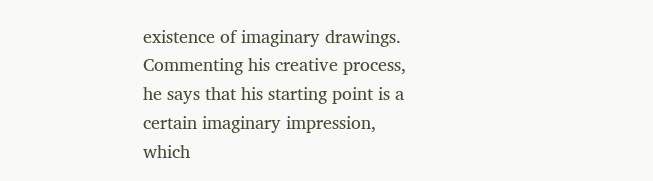existence of imaginary drawings. Commenting his creative process, he says that his starting point is a certain imaginary impression, which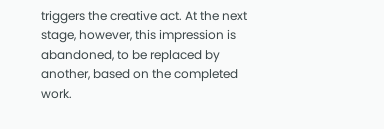triggers the creative act. At the next stage, however, this impression is abandoned, to be replaced by another, based on the completed work.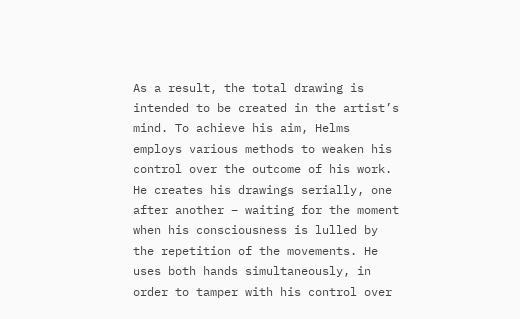As a result, the total drawing is intended to be created in the artist’s mind. To achieve his aim, Helms employs various methods to weaken his control over the outcome of his work. He creates his drawings serially, one after another – waiting for the moment when his consciousness is lulled by the repetition of the movements. He uses both hands simultaneously, in order to tamper with his control over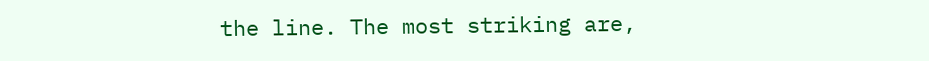the line. The most striking are,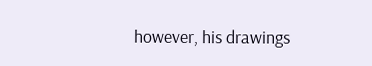however, his drawings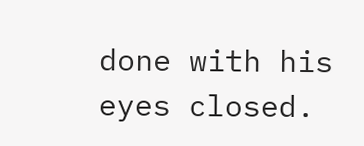done with his eyes closed.